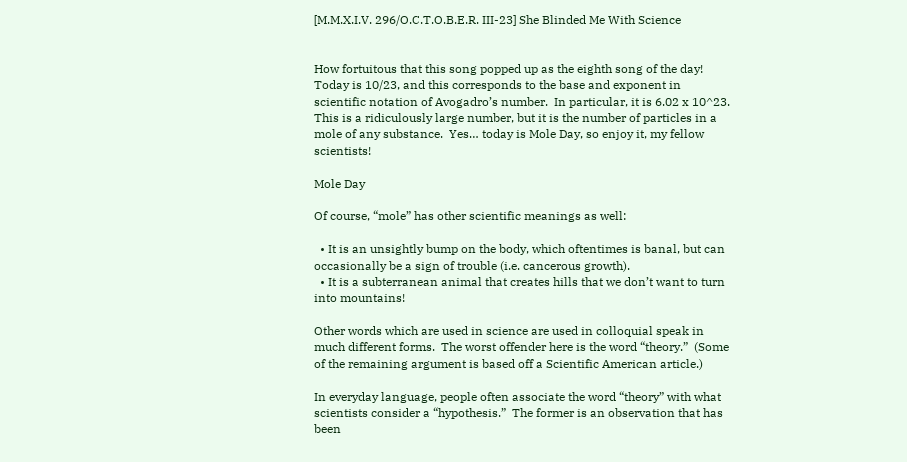[M.M.X.I.V. 296/O.C.T.O.B.E.R. III-23] She Blinded Me With Science


How fortuitous that this song popped up as the eighth song of the day!  Today is 10/23, and this corresponds to the base and exponent in scientific notation of Avogadro’s number.  In particular, it is 6.02 x 10^23.  This is a ridiculously large number, but it is the number of particles in a mole of any substance.  Yes… today is Mole Day, so enjoy it, my fellow scientists!

Mole Day

Of course, “mole” has other scientific meanings as well:

  • It is an unsightly bump on the body, which oftentimes is banal, but can occasionally be a sign of trouble (i.e. cancerous growth).
  • It is a subterranean animal that creates hills that we don’t want to turn into mountains!

Other words which are used in science are used in colloquial speak in much different forms.  The worst offender here is the word “theory.”  (Some of the remaining argument is based off a Scientific American article.)

In everyday language, people often associate the word “theory” with what scientists consider a “hypothesis.”  The former is an observation that has been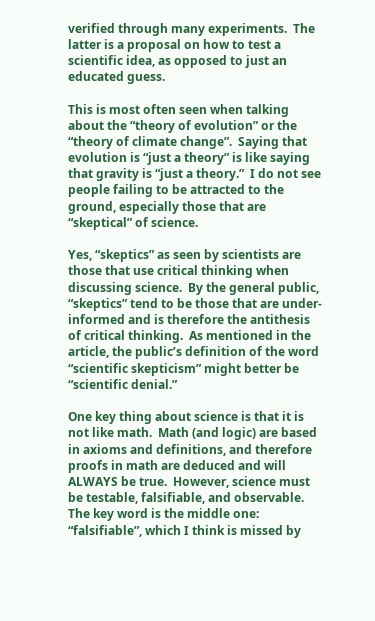verified through many experiments.  The latter is a proposal on how to test a scientific idea, as opposed to just an educated guess.

This is most often seen when talking about the “theory of evolution” or the “theory of climate change”.  Saying that evolution is “just a theory” is like saying that gravity is “just a theory.”  I do not see people failing to be attracted to the ground, especially those that are “skeptical” of science.

Yes, “skeptics” as seen by scientists are those that use critical thinking when discussing science.  By the general public, “skeptics” tend to be those that are under-informed and is therefore the antithesis of critical thinking.  As mentioned in the article, the public’s definition of the word “scientific skepticism” might better be “scientific denial.”

One key thing about science is that it is not like math.  Math (and logic) are based in axioms and definitions, and therefore proofs in math are deduced and will ALWAYS be true.  However, science must be testable, falsifiable, and observable.  The key word is the middle one: “falsifiable”, which I think is missed by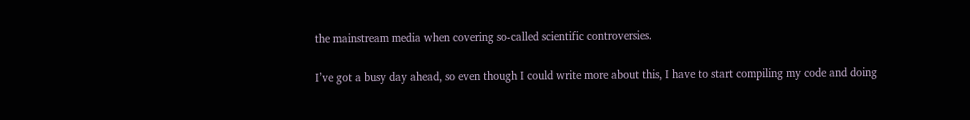the mainstream media when covering so-called scientific controversies.

I’ve got a busy day ahead, so even though I could write more about this, I have to start compiling my code and doing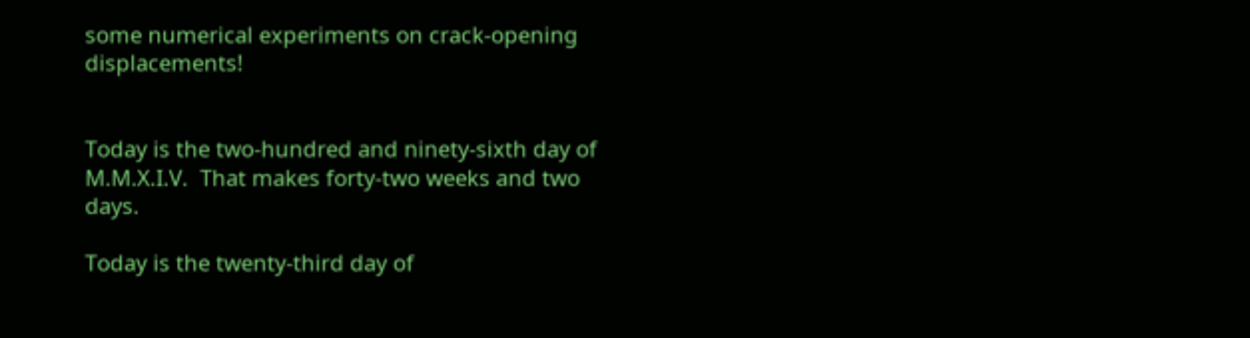some numerical experiments on crack-opening displacements!


Today is the two-hundred and ninety-sixth day of M.M.X.I.V.  That makes forty-two weeks and two days.

Today is the twenty-third day of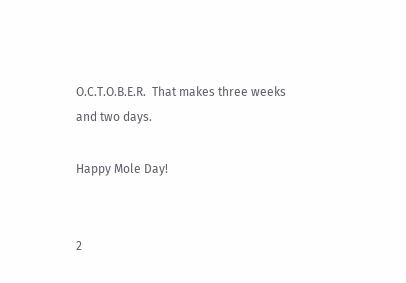O.C.T.O.B.E.R.  That makes three weeks and two days.

Happy Mole Day!


2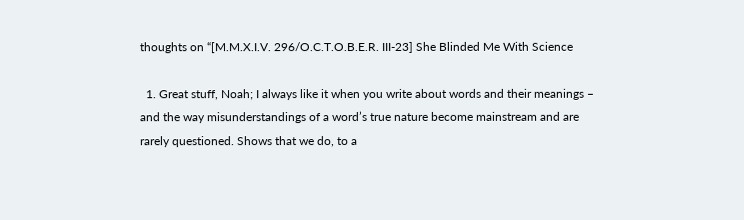thoughts on “[M.M.X.I.V. 296/O.C.T.O.B.E.R. III-23] She Blinded Me With Science

  1. Great stuff, Noah; I always like it when you write about words and their meanings – and the way misunderstandings of a word’s true nature become mainstream and are rarely questioned. Shows that we do, to a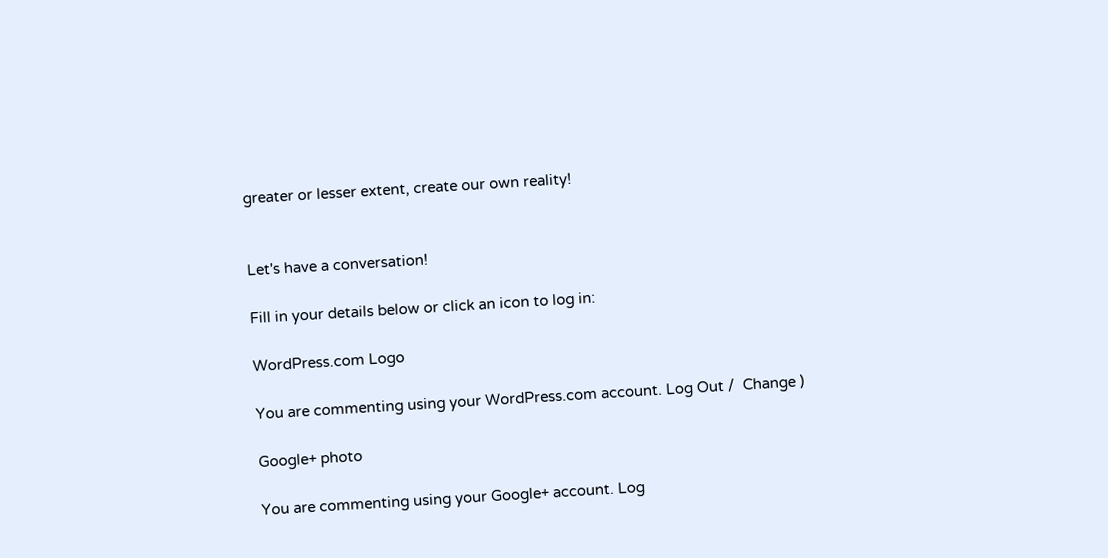greater or lesser extent, create our own reality!


Let's have a conversation!

Fill in your details below or click an icon to log in:

WordPress.com Logo

You are commenting using your WordPress.com account. Log Out /  Change )

Google+ photo

You are commenting using your Google+ account. Log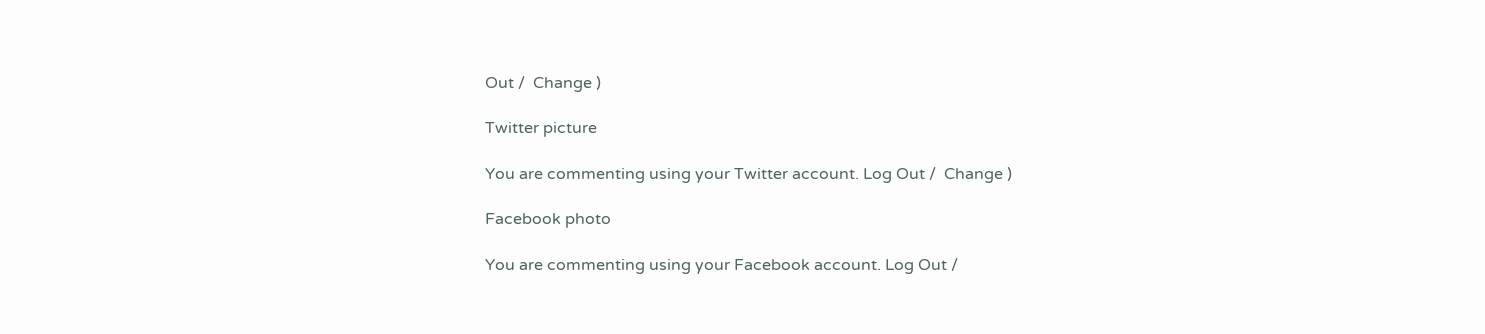Out /  Change )

Twitter picture

You are commenting using your Twitter account. Log Out /  Change )

Facebook photo

You are commenting using your Facebook account. Log Out /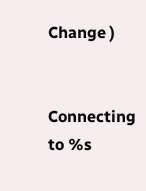Change )


Connecting to %s